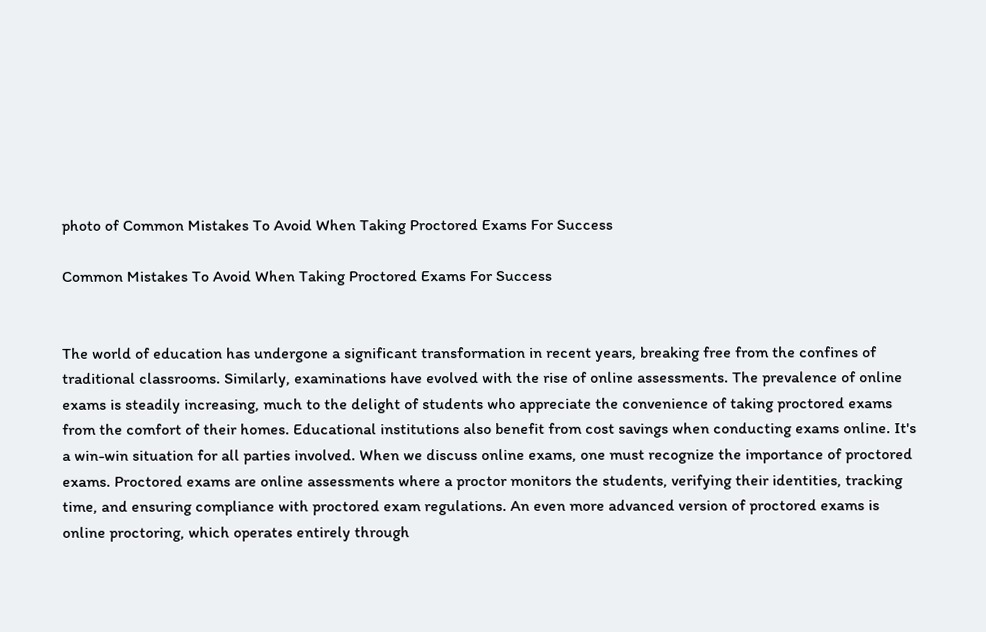photo of Common Mistakes To Avoid When Taking Proctored Exams For Success

Common Mistakes To Avoid When Taking Proctored Exams For Success


The world of education has undergone a significant transformation in recent years, breaking free from the confines of traditional classrooms. Similarly, examinations have evolved with the rise of online assessments. The prevalence of online exams is steadily increasing, much to the delight of students who appreciate the convenience of taking proctored exams from the comfort of their homes. Educational institutions also benefit from cost savings when conducting exams online. It's a win-win situation for all parties involved. When we discuss online exams, one must recognize the importance of proctored exams. Proctored exams are online assessments where a proctor monitors the students, verifying their identities, tracking time, and ensuring compliance with proctored exam regulations. An even more advanced version of proctored exams is online proctoring, which operates entirely through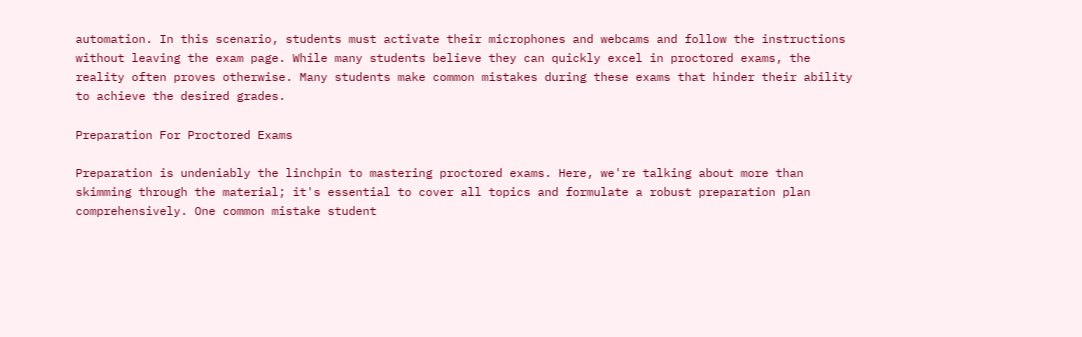automation. In this scenario, students must activate their microphones and webcams and follow the instructions without leaving the exam page. While many students believe they can quickly excel in proctored exams, the reality often proves otherwise. Many students make common mistakes during these exams that hinder their ability to achieve the desired grades.

Preparation For Proctored Exams

Preparation is undeniably the linchpin to mastering proctored exams. Here, we're talking about more than skimming through the material; it's essential to cover all topics and formulate a robust preparation plan comprehensively. One common mistake student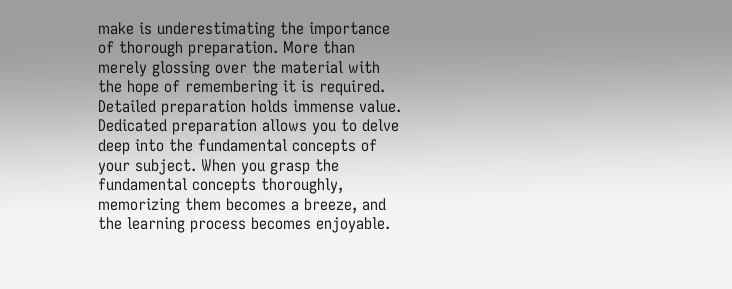make is underestimating the importance of thorough preparation. More than merely glossing over the material with the hope of remembering it is required. Detailed preparation holds immense value. Dedicated preparation allows you to delve deep into the fundamental concepts of your subject. When you grasp the fundamental concepts thoroughly, memorizing them becomes a breeze, and the learning process becomes enjoyable.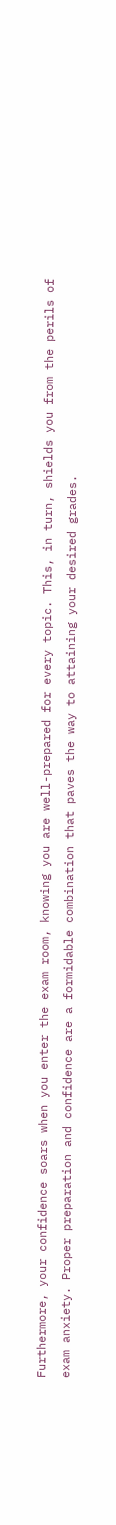Furthermore, your confidence soars when you enter the exam room, knowing you are well-prepared for every topic. This, in turn, shields you from the perils of exam anxiety. Proper preparation and confidence are a formidable combination that paves the way to attaining your desired grades.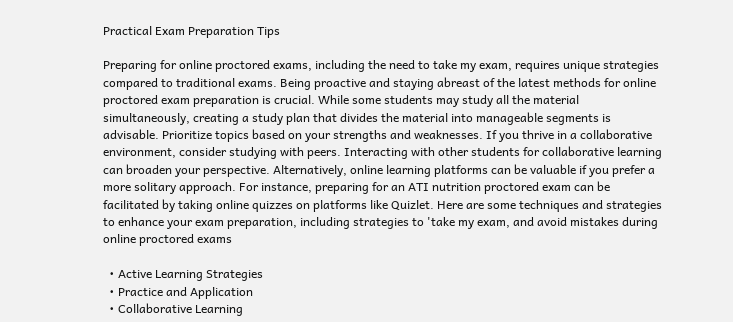Practical Exam Preparation Tips

Preparing for online proctored exams, including the need to take my exam, requires unique strategies compared to traditional exams. Being proactive and staying abreast of the latest methods for online proctored exam preparation is crucial. While some students may study all the material simultaneously, creating a study plan that divides the material into manageable segments is advisable. Prioritize topics based on your strengths and weaknesses. If you thrive in a collaborative environment, consider studying with peers. Interacting with other students for collaborative learning can broaden your perspective. Alternatively, online learning platforms can be valuable if you prefer a more solitary approach. For instance, preparing for an ATI nutrition proctored exam can be facilitated by taking online quizzes on platforms like Quizlet. Here are some techniques and strategies to enhance your exam preparation, including strategies to 'take my exam, and avoid mistakes during online proctored exams

  • Active Learning Strategies
  • Practice and Application
  • Collaborative Learning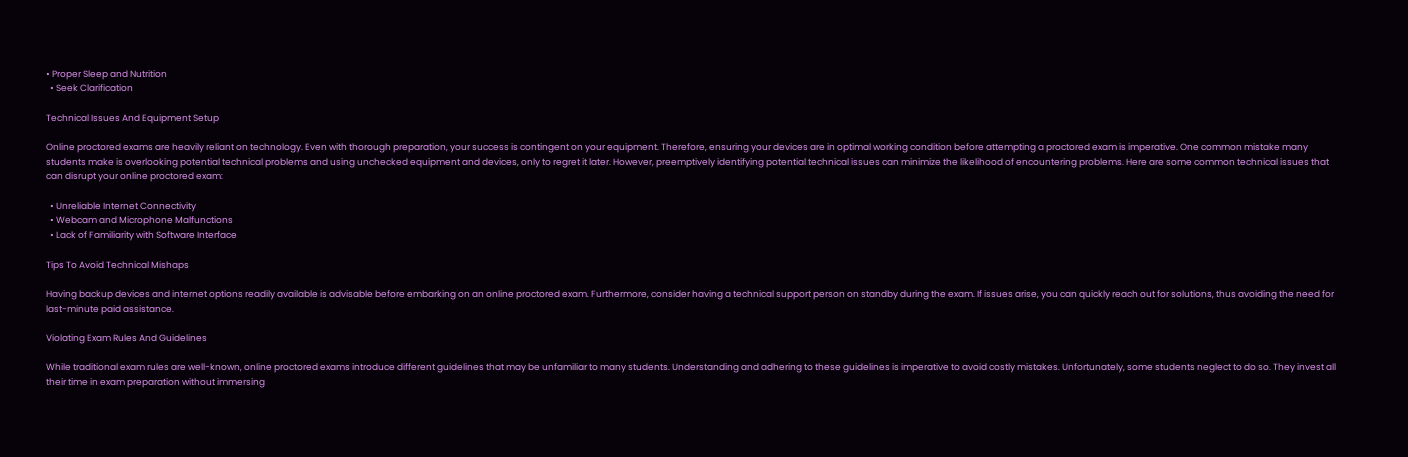• Proper Sleep and Nutrition
  • Seek Clarification

Technical Issues And Equipment Setup

Online proctored exams are heavily reliant on technology. Even with thorough preparation, your success is contingent on your equipment. Therefore, ensuring your devices are in optimal working condition before attempting a proctored exam is imperative. One common mistake many students make is overlooking potential technical problems and using unchecked equipment and devices, only to regret it later. However, preemptively identifying potential technical issues can minimize the likelihood of encountering problems. Here are some common technical issues that can disrupt your online proctored exam:

  • Unreliable Internet Connectivity
  • Webcam and Microphone Malfunctions
  • Lack of Familiarity with Software Interface

Tips To Avoid Technical Mishaps

Having backup devices and internet options readily available is advisable before embarking on an online proctored exam. Furthermore, consider having a technical support person on standby during the exam. If issues arise, you can quickly reach out for solutions, thus avoiding the need for last-minute paid assistance.

Violating Exam Rules And Guidelines

While traditional exam rules are well-known, online proctored exams introduce different guidelines that may be unfamiliar to many students. Understanding and adhering to these guidelines is imperative to avoid costly mistakes. Unfortunately, some students neglect to do so. They invest all their time in exam preparation without immersing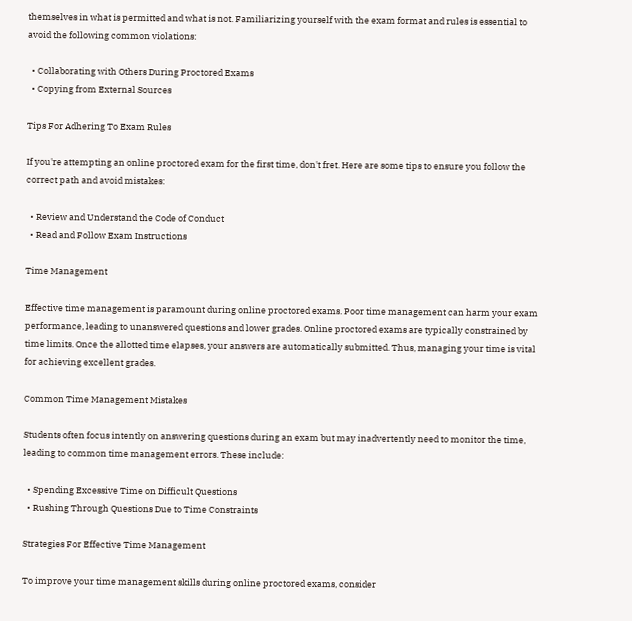themselves in what is permitted and what is not. Familiarizing yourself with the exam format and rules is essential to avoid the following common violations:

  • Collaborating with Others During Proctored Exams
  • Copying from External Sources

Tips For Adhering To Exam Rules

If you're attempting an online proctored exam for the first time, don't fret. Here are some tips to ensure you follow the correct path and avoid mistakes:

  • Review and Understand the Code of Conduct
  • Read and Follow Exam Instructions

Time Management

Effective time management is paramount during online proctored exams. Poor time management can harm your exam performance, leading to unanswered questions and lower grades. Online proctored exams are typically constrained by time limits. Once the allotted time elapses, your answers are automatically submitted. Thus, managing your time is vital for achieving excellent grades.

Common Time Management Mistakes

Students often focus intently on answering questions during an exam but may inadvertently need to monitor the time, leading to common time management errors. These include:

  • Spending Excessive Time on Difficult Questions
  • Rushing Through Questions Due to Time Constraints

Strategies For Effective Time Management

To improve your time management skills during online proctored exams, consider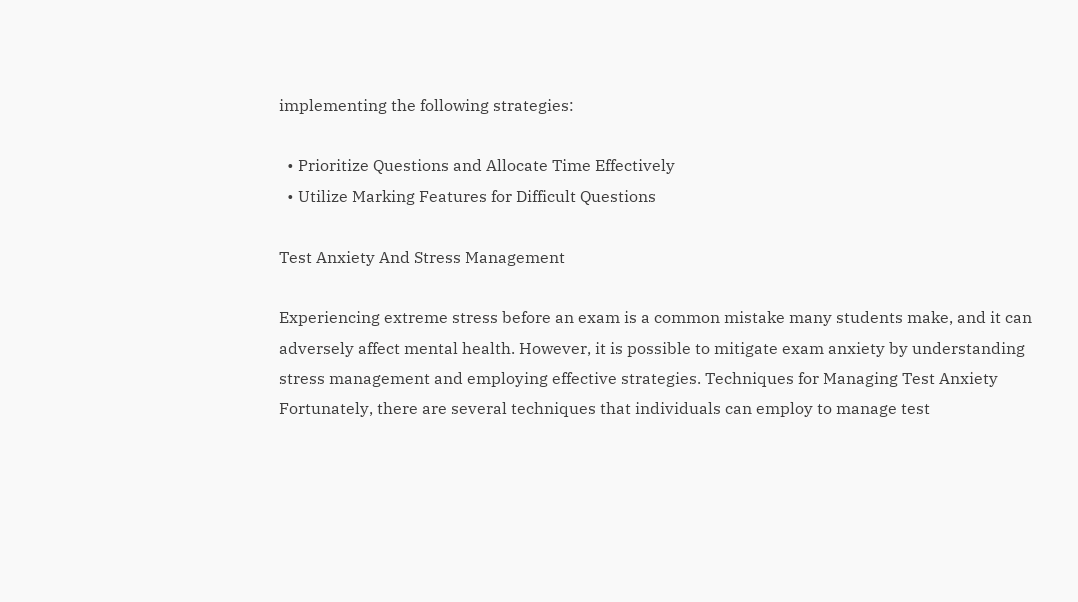implementing the following strategies:

  • Prioritize Questions and Allocate Time Effectively
  • Utilize Marking Features for Difficult Questions

Test Anxiety And Stress Management

Experiencing extreme stress before an exam is a common mistake many students make, and it can adversely affect mental health. However, it is possible to mitigate exam anxiety by understanding stress management and employing effective strategies. Techniques for Managing Test Anxiety Fortunately, there are several techniques that individuals can employ to manage test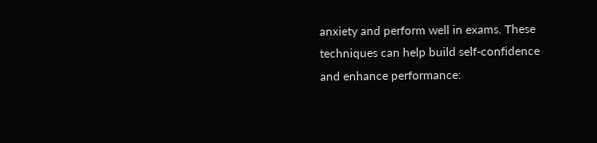anxiety and perform well in exams. These techniques can help build self-confidence and enhance performance: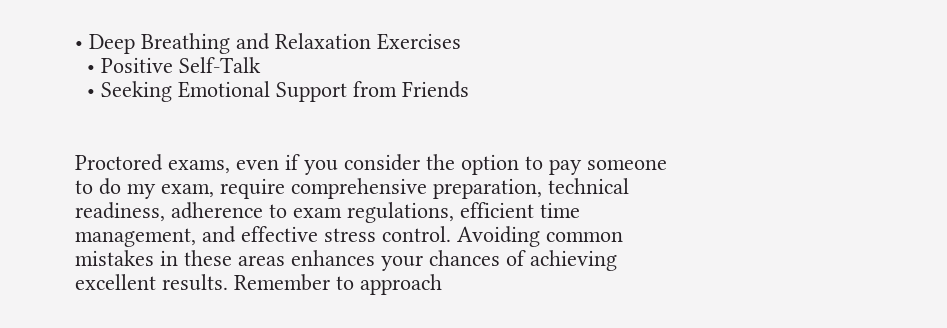• Deep Breathing and Relaxation Exercises
  • Positive Self-Talk
  • Seeking Emotional Support from Friends


Proctored exams, even if you consider the option to pay someone to do my exam, require comprehensive preparation, technical readiness, adherence to exam regulations, efficient time management, and effective stress control. Avoiding common mistakes in these areas enhances your chances of achieving excellent results. Remember to approach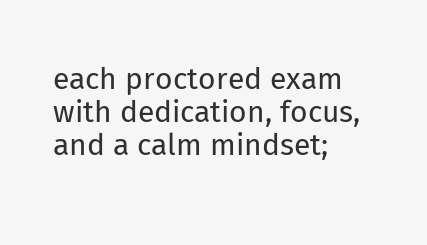each proctored exam with dedication, focus, and a calm mindset;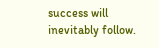success will inevitably follow.